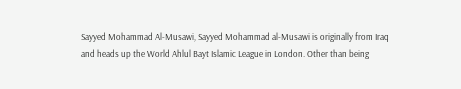Sayyed Mohammad Al-Musawi, Sayyed Mohammad al-Musawi is originally from Iraq and heads up the World Ahlul Bayt Islamic League in London. Other than being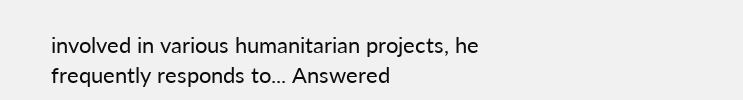involved in various humanitarian projects, he frequently responds to... Answered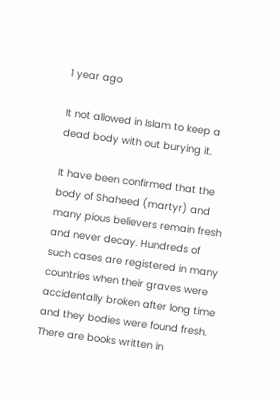1 year ago

It not allowed in Islam to keep a dead body with out burying it.

It have been confirmed that the body of Shaheed (martyr) and many pious believers remain fresh and never decay. Hundreds of such cases are registered in many countries when their graves were accidentally broken after long time and they bodies were found fresh. There are books written in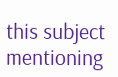this subject mentioning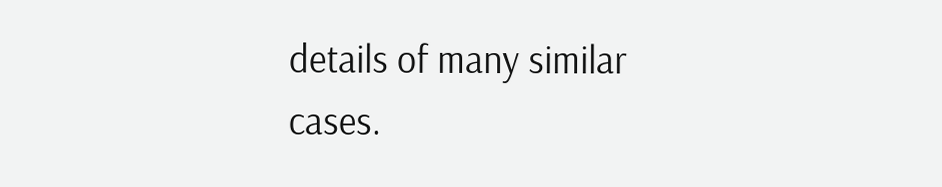details of many similar cases.